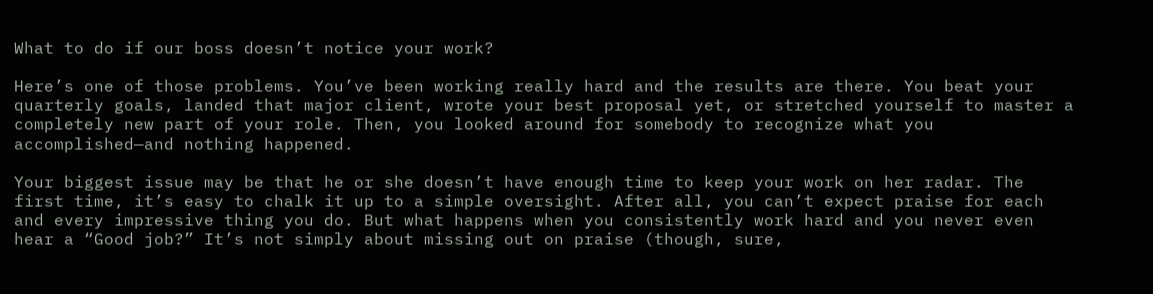What to do if our boss doesn’t notice your work?

Here’s one of those problems. You’ve been working really hard and the results are there. You beat your quarterly goals, landed that major client, wrote your best proposal yet, or stretched yourself to master a completely new part of your role. Then, you looked around for somebody to recognize what you accomplished—and nothing happened.

Your biggest issue may be that he or she doesn’t have enough time to keep your work on her radar. The first time, it’s easy to chalk it up to a simple oversight. After all, you can’t expect praise for each and every impressive thing you do. But what happens when you consistently work hard and you never even hear a “Good job?” It’s not simply about missing out on praise (though, sure,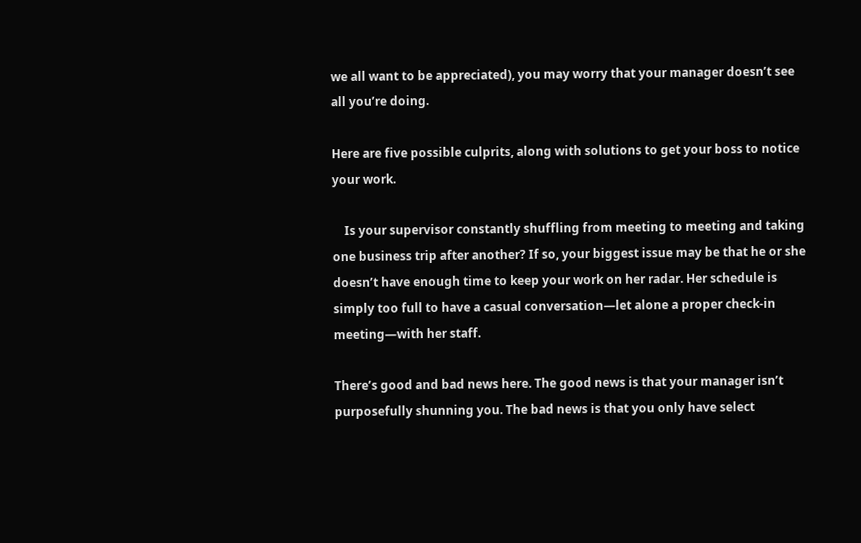we all want to be appreciated), you may worry that your manager doesn’t see all you’re doing.

Here are five possible culprits, along with solutions to get your boss to notice your work.

    Is your supervisor constantly shuffling from meeting to meeting and taking one business trip after another? If so, your biggest issue may be that he or she doesn’t have enough time to keep your work on her radar. Her schedule is simply too full to have a casual conversation—let alone a proper check-in meeting—with her staff.

There’s good and bad news here. The good news is that your manager isn’t purposefully shunning you. The bad news is that you only have select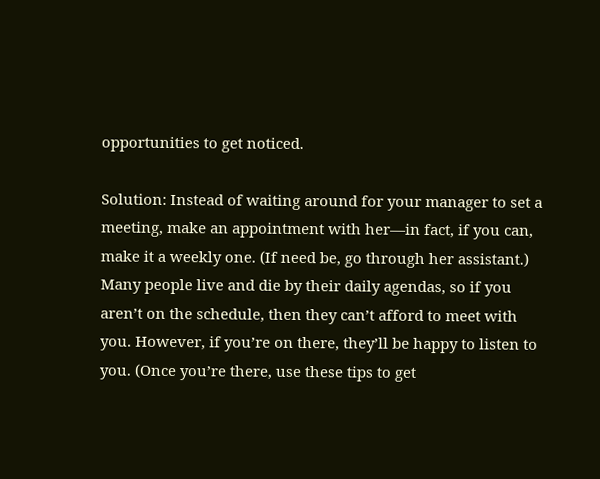opportunities to get noticed.

Solution: Instead of waiting around for your manager to set a meeting, make an appointment with her—in fact, if you can, make it a weekly one. (If need be, go through her assistant.) Many people live and die by their daily agendas, so if you aren’t on the schedule, then they can’t afford to meet with you. However, if you’re on there, they’ll be happy to listen to you. (Once you’re there, use these tips to get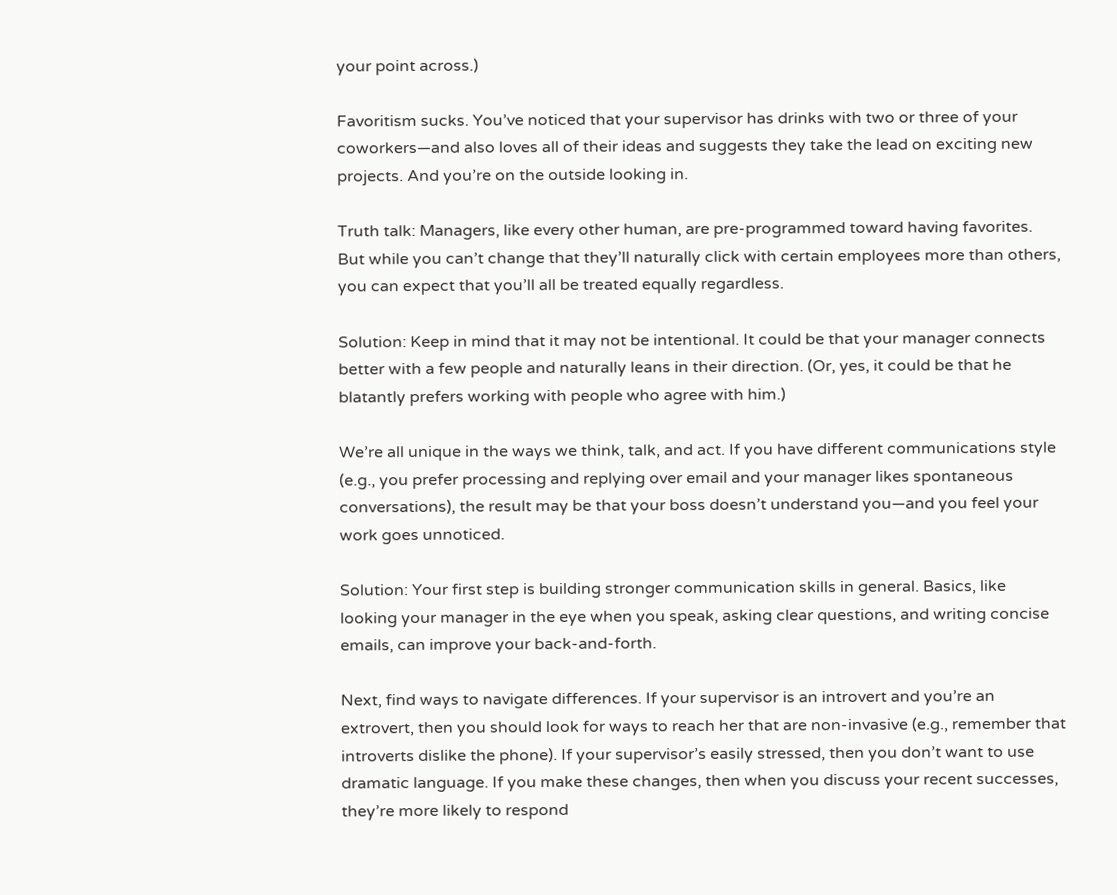your point across.)

Favoritism sucks. You’ve noticed that your supervisor has drinks with two or three of your coworkers—and also loves all of their ideas and suggests they take the lead on exciting new projects. And you’re on the outside looking in.

Truth talk: Managers, like every other human, are pre-programmed toward having favorites. But while you can’t change that they’ll naturally click with certain employees more than others, you can expect that you’ll all be treated equally regardless.

Solution: Keep in mind that it may not be intentional. It could be that your manager connects better with a few people and naturally leans in their direction. (Or, yes, it could be that he blatantly prefers working with people who agree with him.)

We’re all unique in the ways we think, talk, and act. If you have different communications style (e.g., you prefer processing and replying over email and your manager likes spontaneous conversations), the result may be that your boss doesn’t understand you—and you feel your work goes unnoticed.

Solution: Your first step is building stronger communication skills in general. Basics, like looking your manager in the eye when you speak, asking clear questions, and writing concise emails, can improve your back-and-forth.

Next, find ways to navigate differences. If your supervisor is an introvert and you’re an extrovert, then you should look for ways to reach her that are non-invasive (e.g., remember that introverts dislike the phone). If your supervisor’s easily stressed, then you don’t want to use dramatic language. If you make these changes, then when you discuss your recent successes, they’re more likely to respond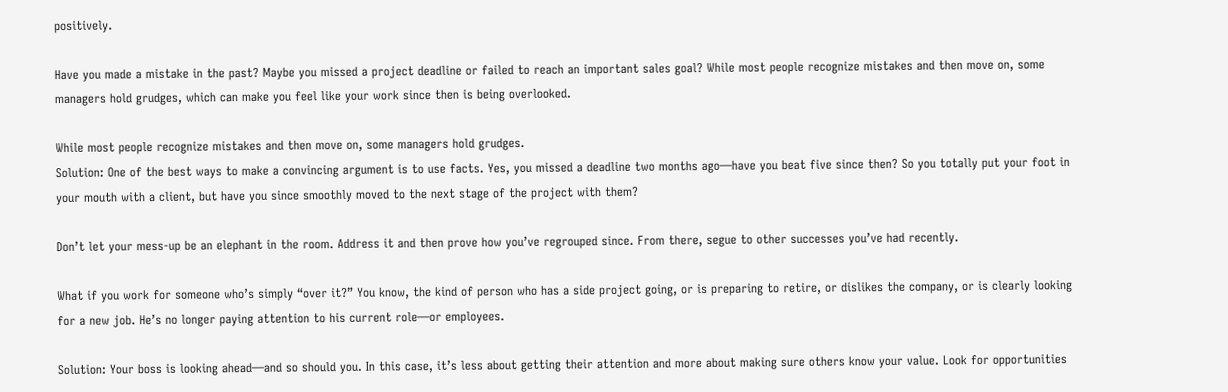positively.

Have you made a mistake in the past? Maybe you missed a project deadline or failed to reach an important sales goal? While most people recognize mistakes and then move on, some managers hold grudges, which can make you feel like your work since then is being overlooked.

While most people recognize mistakes and then move on, some managers hold grudges.
Solution: One of the best ways to make a convincing argument is to use facts. Yes, you missed a deadline two months ago—have you beat five since then? So you totally put your foot in your mouth with a client, but have you since smoothly moved to the next stage of the project with them?

Don’t let your mess-up be an elephant in the room. Address it and then prove how you’ve regrouped since. From there, segue to other successes you’ve had recently.

What if you work for someone who’s simply “over it?” You know, the kind of person who has a side project going, or is preparing to retire, or dislikes the company, or is clearly looking for a new job. He’s no longer paying attention to his current role—or employees.

Solution: Your boss is looking ahead—and so should you. In this case, it’s less about getting their attention and more about making sure others know your value. Look for opportunities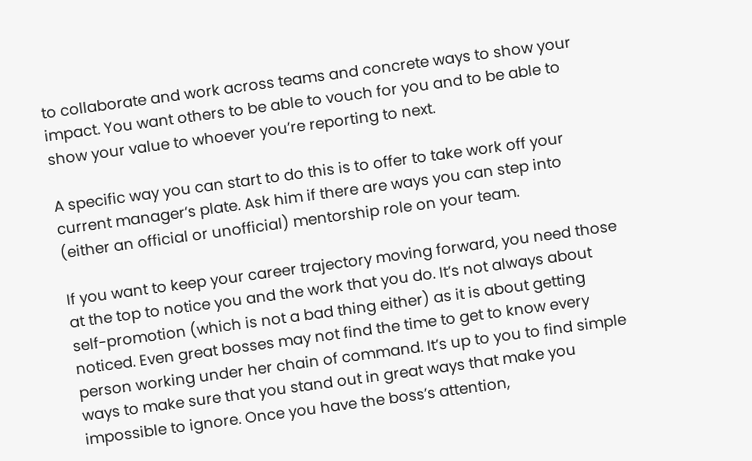to collaborate and work across teams and concrete ways to show your impact. You want others to be able to vouch for you and to be able to show your value to whoever you’re reporting to next.

A specific way you can start to do this is to offer to take work off your current manager’s plate. Ask him if there are ways you can step into (either an official or unofficial) mentorship role on your team.

If you want to keep your career trajectory moving forward, you need those at the top to notice you and the work that you do. It’s not always about self-promotion (which is not a bad thing either) as it is about getting noticed. Even great bosses may not find the time to get to know every person working under her chain of command. It’s up to you to find simple ways to make sure that you stand out in great ways that make you impossible to ignore. Once you have the boss’s attention,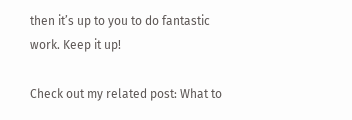then it’s up to you to do fantastic work. Keep it up!

Check out my related post: What to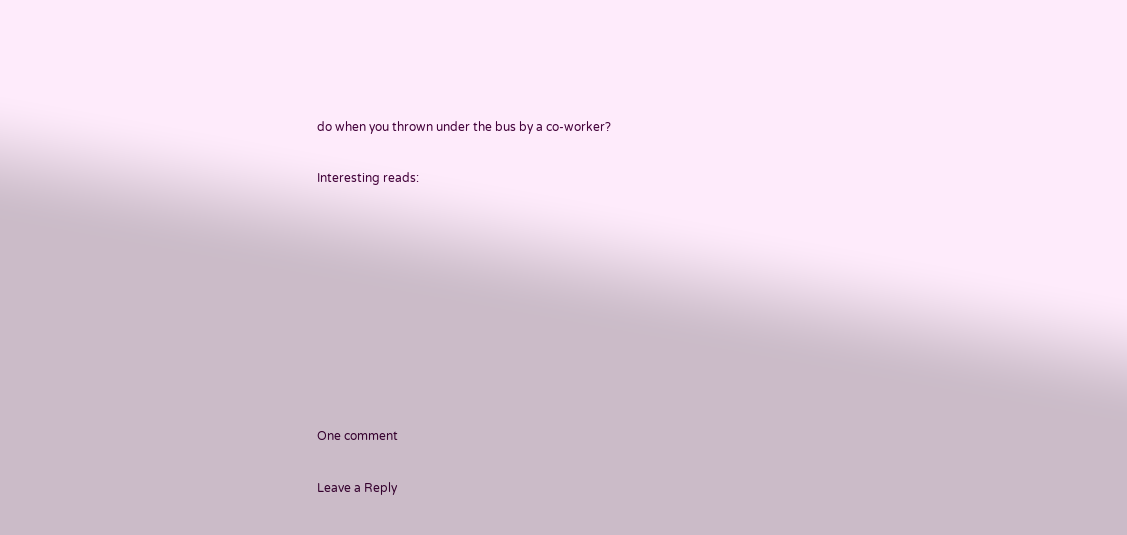do when you thrown under the bus by a co-worker?

Interesting reads:









One comment

Leave a Reply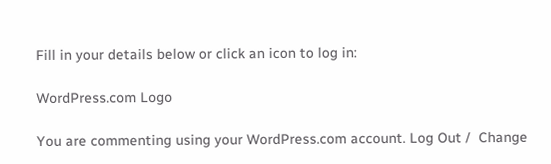Fill in your details below or click an icon to log in:

WordPress.com Logo

You are commenting using your WordPress.com account. Log Out /  Change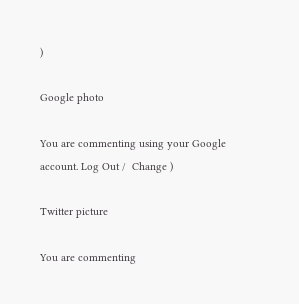)

Google photo

You are commenting using your Google account. Log Out /  Change )

Twitter picture

You are commenting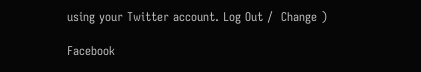using your Twitter account. Log Out /  Change )

Facebook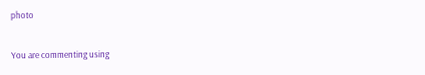photo

You are commenting using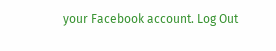your Facebook account. Log Out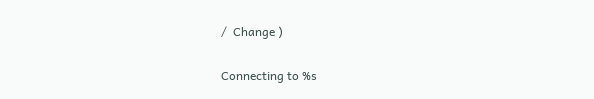/  Change )

Connecting to %s